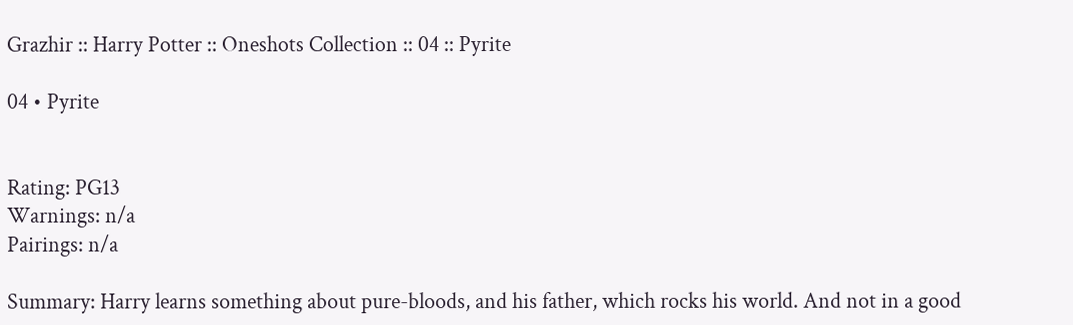Grazhir :: Harry Potter :: Oneshots Collection :: 04 :: Pyrite

04 • Pyrite


Rating: PG13
Warnings: n/a
Pairings: n/a

Summary: Harry learns something about pure-bloods, and his father, which rocks his world. And not in a good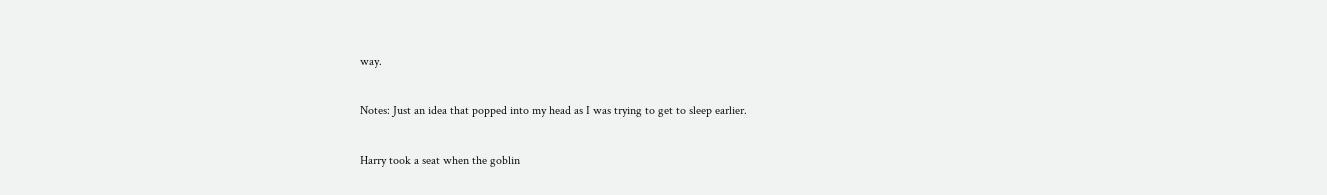way.

Notes: Just an idea that popped into my head as I was trying to get to sleep earlier.

Harry took a seat when the goblin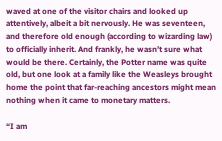waved at one of the visitor chairs and looked up attentively, albeit a bit nervously. He was seventeen, and therefore old enough (according to wizarding law) to officially inherit. And frankly, he wasn’t sure what would be there. Certainly, the Potter name was quite old, but one look at a family like the Weasleys brought home the point that far-reaching ancestors might mean nothing when it came to monetary matters.

“I am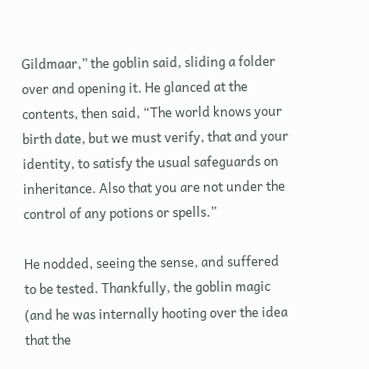Gildmaar,” the goblin said, sliding a folder over and opening it. He glanced at the contents, then said, “The world knows your birth date, but we must verify, that and your identity, to satisfy the usual safeguards on inheritance. Also that you are not under the control of any potions or spells.”

He nodded, seeing the sense, and suffered to be tested. Thankfully, the goblin magic (and he was internally hooting over the idea that the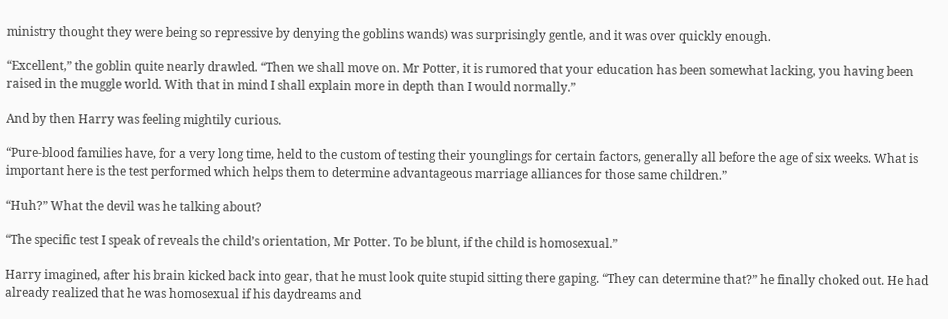ministry thought they were being so repressive by denying the goblins wands) was surprisingly gentle, and it was over quickly enough.

“Excellent,” the goblin quite nearly drawled. “Then we shall move on. Mr Potter, it is rumored that your education has been somewhat lacking, you having been raised in the muggle world. With that in mind I shall explain more in depth than I would normally.”

And by then Harry was feeling mightily curious.

“Pure-blood families have, for a very long time, held to the custom of testing their younglings for certain factors, generally all before the age of six weeks. What is important here is the test performed which helps them to determine advantageous marriage alliances for those same children.”

“Huh?” What the devil was he talking about?

“The specific test I speak of reveals the child’s orientation, Mr Potter. To be blunt, if the child is homosexual.”

Harry imagined, after his brain kicked back into gear, that he must look quite stupid sitting there gaping. “They can determine that?” he finally choked out. He had already realized that he was homosexual if his daydreams and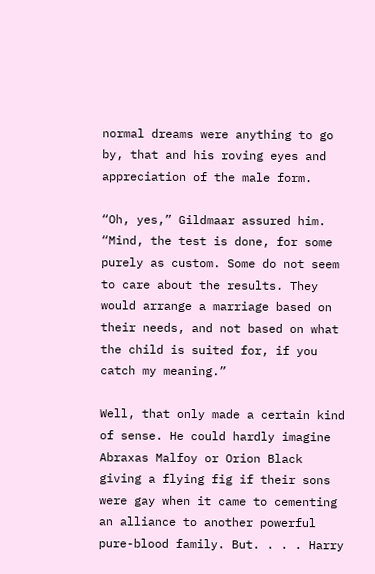normal dreams were anything to go by, that and his roving eyes and appreciation of the male form.

“Oh, yes,” Gildmaar assured him. “Mind, the test is done, for some purely as custom. Some do not seem to care about the results. They would arrange a marriage based on their needs, and not based on what the child is suited for, if you catch my meaning.”

Well, that only made a certain kind of sense. He could hardly imagine Abraxas Malfoy or Orion Black giving a flying fig if their sons were gay when it came to cementing an alliance to another powerful pure-blood family. But. . . . Harry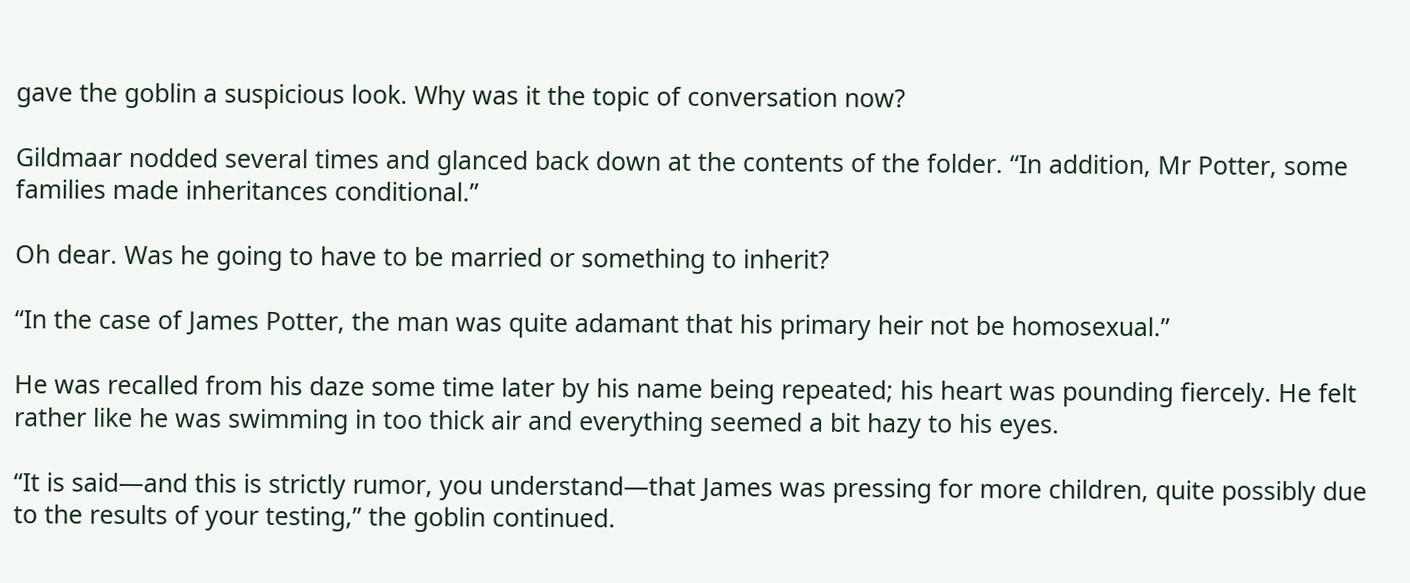gave the goblin a suspicious look. Why was it the topic of conversation now?

Gildmaar nodded several times and glanced back down at the contents of the folder. “In addition, Mr Potter, some families made inheritances conditional.”

Oh dear. Was he going to have to be married or something to inherit?

“In the case of James Potter, the man was quite adamant that his primary heir not be homosexual.”

He was recalled from his daze some time later by his name being repeated; his heart was pounding fiercely. He felt rather like he was swimming in too thick air and everything seemed a bit hazy to his eyes.

“It is said—and this is strictly rumor, you understand—that James was pressing for more children, quite possibly due to the results of your testing,” the goblin continued.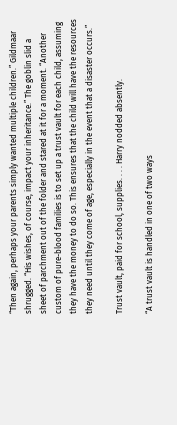“Then again, perhaps your parents simply wanted multiple children.” Gildmaar shrugged. “His wishes, of course, impact your inheritance.” The goblin slid a sheet of parchment out of the folder and stared at it for a moment. “Another custom of pure-blood families is to set up a trust vault for each child, assuming they have the money to do so. This ensures that the child will have the resources they need until they come of age, especially in the event that a disaster occurs.”

Trust vault, paid for school, supplies. . . . Harry nodded absently.

“A trust vault is handled in one of two ways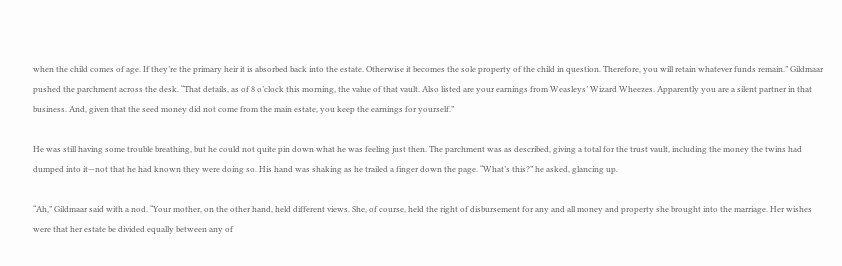when the child comes of age. If they’re the primary heir it is absorbed back into the estate. Otherwise it becomes the sole property of the child in question. Therefore, you will retain whatever funds remain.” Gildmaar pushed the parchment across the desk. “That details, as of 8 o’clock this morning, the value of that vault. Also listed are your earnings from Weasleys’ Wizard Wheezes. Apparently you are a silent partner in that business. And, given that the seed money did not come from the main estate, you keep the earnings for yourself.”

He was still having some trouble breathing, but he could not quite pin down what he was feeling just then. The parchment was as described, giving a total for the trust vault, including the money the twins had dumped into it—not that he had known they were doing so. His hand was shaking as he trailed a finger down the page. “What’s this?” he asked, glancing up.

“Ah,” Gildmaar said with a nod. “Your mother, on the other hand, held different views. She, of course, held the right of disbursement for any and all money and property she brought into the marriage. Her wishes were that her estate be divided equally between any of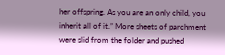her offspring. As you are an only child, you inherit all of it.” More sheets of parchment were slid from the folder and pushed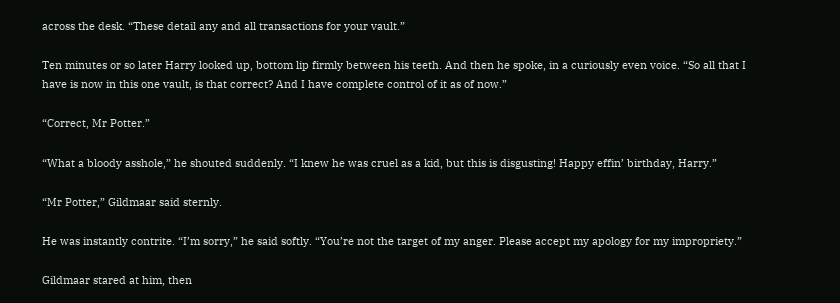across the desk. “These detail any and all transactions for your vault.”

Ten minutes or so later Harry looked up, bottom lip firmly between his teeth. And then he spoke, in a curiously even voice. “So all that I have is now in this one vault, is that correct? And I have complete control of it as of now.”

“Correct, Mr Potter.”

“What a bloody asshole,” he shouted suddenly. “I knew he was cruel as a kid, but this is disgusting! Happy effin’ birthday, Harry.”

“Mr Potter,” Gildmaar said sternly.

He was instantly contrite. “I’m sorry,” he said softly. “You’re not the target of my anger. Please accept my apology for my impropriety.”

Gildmaar stared at him, then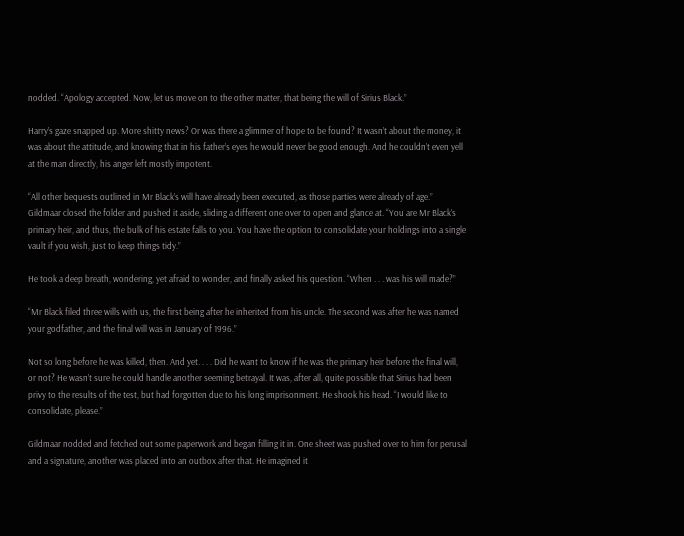nodded. “Apology accepted. Now, let us move on to the other matter, that being the will of Sirius Black.”

Harry’s gaze snapped up. More shitty news? Or was there a glimmer of hope to be found? It wasn’t about the money, it was about the attitude, and knowing that in his father’s eyes he would never be good enough. And he couldn’t even yell at the man directly, his anger left mostly impotent.

“All other bequests outlined in Mr Black’s will have already been executed, as those parties were already of age.” Gildmaar closed the folder and pushed it aside, sliding a different one over to open and glance at. “You are Mr Black’s primary heir, and thus, the bulk of his estate falls to you. You have the option to consolidate your holdings into a single vault if you wish, just to keep things tidy.”

He took a deep breath, wondering, yet afraid to wonder, and finally asked his question. “When . . . was his will made?”

“Mr Black filed three wills with us, the first being after he inherited from his uncle. The second was after he was named your godfather, and the final will was in January of 1996.”

Not so long before he was killed, then. And yet. . . . Did he want to know if he was the primary heir before the final will, or not? He wasn’t sure he could handle another seeming betrayal. It was, after all, quite possible that Sirius had been privy to the results of the test, but had forgotten due to his long imprisonment. He shook his head. “I would like to consolidate, please.”

Gildmaar nodded and fetched out some paperwork and began filling it in. One sheet was pushed over to him for perusal and a signature, another was placed into an outbox after that. He imagined it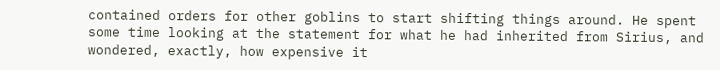contained orders for other goblins to start shifting things around. He spent some time looking at the statement for what he had inherited from Sirius, and wondered, exactly, how expensive it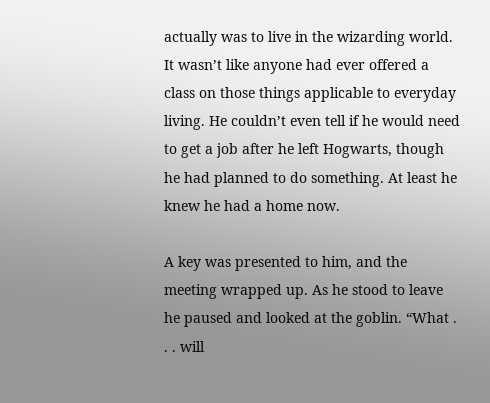actually was to live in the wizarding world. It wasn’t like anyone had ever offered a class on those things applicable to everyday living. He couldn’t even tell if he would need to get a job after he left Hogwarts, though he had planned to do something. At least he knew he had a home now.

A key was presented to him, and the meeting wrapped up. As he stood to leave he paused and looked at the goblin. “What . . . will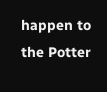happen to the Potter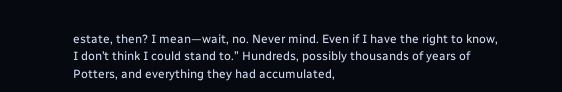estate, then? I mean—wait, no. Never mind. Even if I have the right to know, I don’t think I could stand to.” Hundreds, possibly thousands of years of Potters, and everything they had accumulated,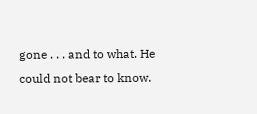gone . . . and to what. He could not bear to know.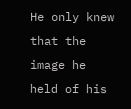He only knew that the image he held of his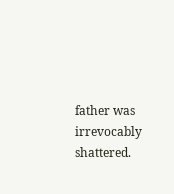father was irrevocably shattered.